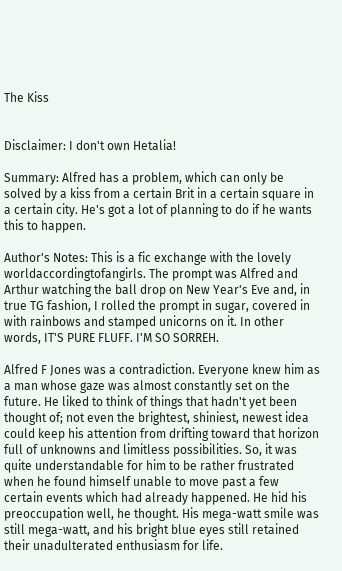The Kiss


Disclaimer: I don't own Hetalia!

Summary: Alfred has a problem, which can only be solved by a kiss from a certain Brit in a certain square in a certain city. He's got a lot of planning to do if he wants this to happen.

Author's Notes: This is a fic exchange with the lovely worldaccordingtofangirls. The prompt was Alfred and Arthur watching the ball drop on New Year's Eve and, in true TG fashion, I rolled the prompt in sugar, covered in with rainbows and stamped unicorns on it. In other words, IT'S PURE FLUFF. I'M SO SORREH.

Alfred F Jones was a contradiction. Everyone knew him as a man whose gaze was almost constantly set on the future. He liked to think of things that hadn't yet been thought of; not even the brightest, shiniest, newest idea could keep his attention from drifting toward that horizon full of unknowns and limitless possibilities. So, it was quite understandable for him to be rather frustrated when he found himself unable to move past a few certain events which had already happened. He hid his preoccupation well, he thought. His mega-watt smile was still mega-watt, and his bright blue eyes still retained their unadulterated enthusiasm for life.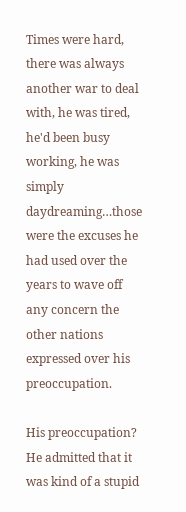Times were hard, there was always another war to deal with, he was tired, he'd been busy working, he was simply daydreaming…those were the excuses he had used over the years to wave off any concern the other nations expressed over his preoccupation.

His preoccupation? He admitted that it was kind of a stupid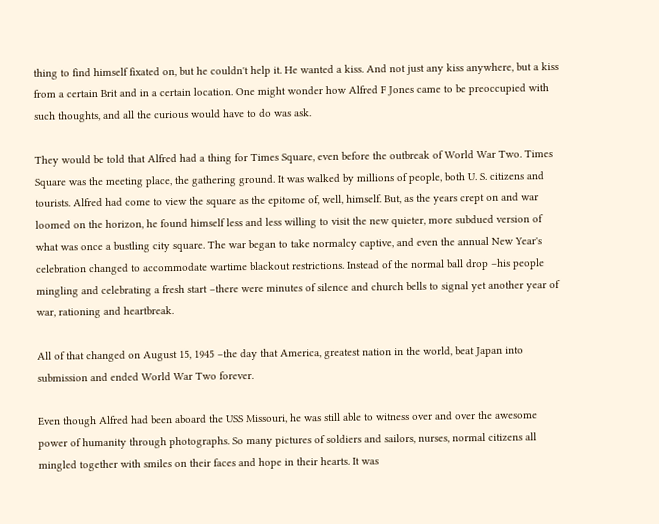thing to find himself fixated on, but he couldn't help it. He wanted a kiss. And not just any kiss anywhere, but a kiss from a certain Brit and in a certain location. One might wonder how Alfred F Jones came to be preoccupied with such thoughts, and all the curious would have to do was ask.

They would be told that Alfred had a thing for Times Square, even before the outbreak of World War Two. Times Square was the meeting place, the gathering ground. It was walked by millions of people, both U. S. citizens and tourists. Alfred had come to view the square as the epitome of, well, himself. But, as the years crept on and war loomed on the horizon, he found himself less and less willing to visit the new quieter, more subdued version of what was once a bustling city square. The war began to take normalcy captive, and even the annual New Year's celebration changed to accommodate wartime blackout restrictions. Instead of the normal ball drop –his people mingling and celebrating a fresh start –there were minutes of silence and church bells to signal yet another year of war, rationing and heartbreak.

All of that changed on August 15, 1945 –the day that America, greatest nation in the world, beat Japan into submission and ended World War Two forever.

Even though Alfred had been aboard the USS Missouri, he was still able to witness over and over the awesome power of humanity through photographs. So many pictures of soldiers and sailors, nurses, normal citizens all mingled together with smiles on their faces and hope in their hearts. It was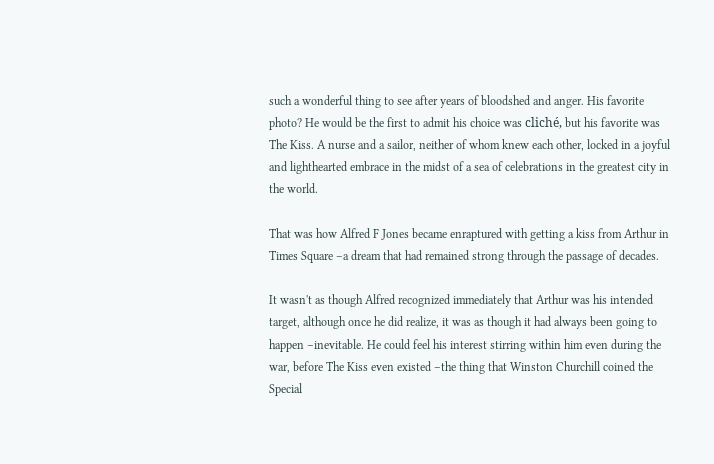such a wonderful thing to see after years of bloodshed and anger. His favorite photo? He would be the first to admit his choice was cliché, but his favorite was The Kiss. A nurse and a sailor, neither of whom knew each other, locked in a joyful and lighthearted embrace in the midst of a sea of celebrations in the greatest city in the world.

That was how Alfred F Jones became enraptured with getting a kiss from Arthur in Times Square –a dream that had remained strong through the passage of decades.

It wasn't as though Alfred recognized immediately that Arthur was his intended target, although once he did realize, it was as though it had always been going to happen –inevitable. He could feel his interest stirring within him even during the war, before The Kiss even existed –the thing that Winston Churchill coined the Special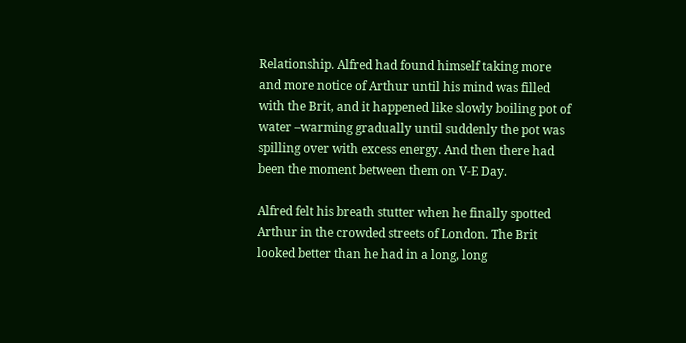Relationship. Alfred had found himself taking more and more notice of Arthur until his mind was filled with the Brit, and it happened like slowly boiling pot of water –warming gradually until suddenly the pot was spilling over with excess energy. And then there had been the moment between them on V-E Day.

Alfred felt his breath stutter when he finally spotted Arthur in the crowded streets of London. The Brit looked better than he had in a long, long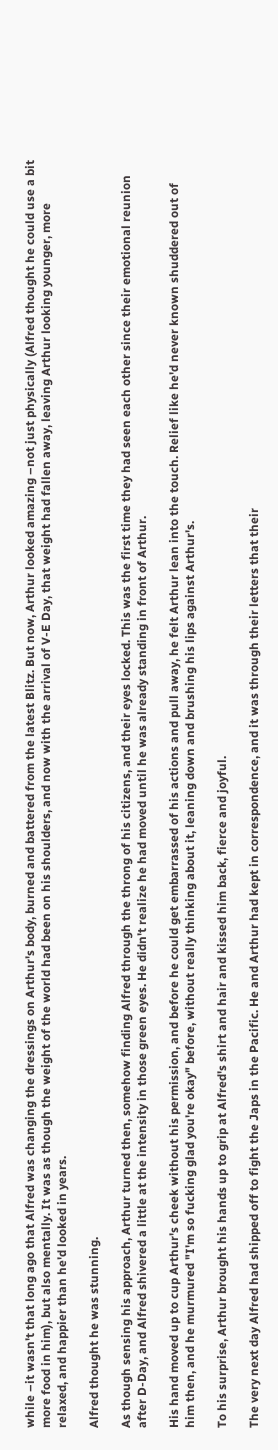while –it wasn't that long ago that Alfred was changing the dressings on Arthur's body, burned and battered from the latest Blitz. But now, Arthur looked amazing –not just physically (Alfred thought he could use a bit more food in him), but also mentally. It was as though the weight of the world had been on his shoulders, and now with the arrival of V-E Day, that weight had fallen away, leaving Arthur looking younger, more relaxed, and happier than he'd looked in years.

Alfred thought he was stunning.

As though sensing his approach, Arthur turned then, somehow finding Alfred through the throng of his citizens, and their eyes locked. This was the first time they had seen each other since their emotional reunion after D-Day, and Alfred shivered a little at the intensity in those green eyes. He didn't realize he had moved until he was already standing in front of Arthur.

His hand moved up to cup Arthur's cheek without his permission, and before he could get embarrassed of his actions and pull away, he felt Arthur lean into the touch. Relief like he'd never known shuddered out of him then, and he murmured "I'm so fucking glad you're okay" before, without really thinking about it, leaning down and brushing his lips against Arthur's.

To his surprise, Arthur brought his hands up to grip at Alfred's shirt and hair and kissed him back, fierce and joyful.

The very next day Alfred had shipped off to fight the Japs in the Pacific. He and Arthur had kept in correspondence, and it was through their letters that their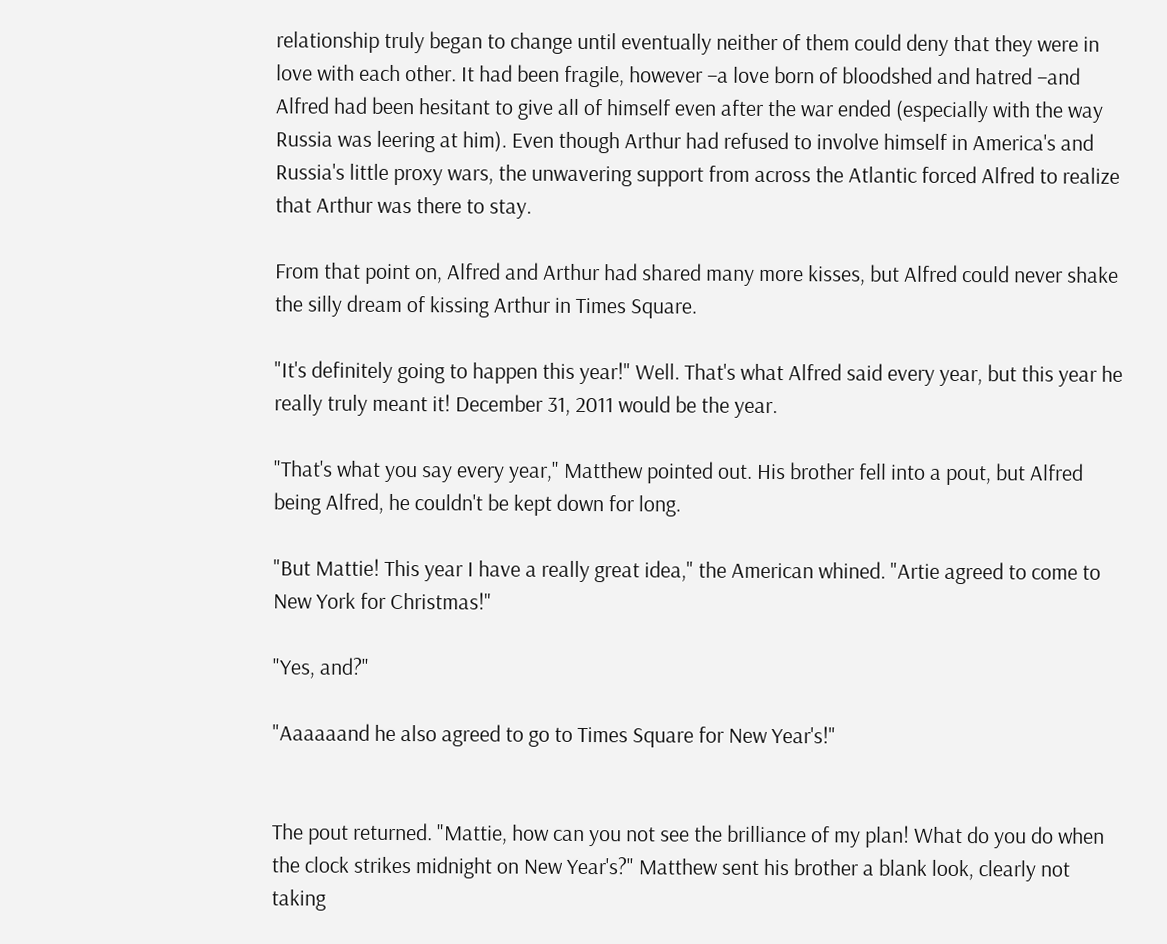relationship truly began to change until eventually neither of them could deny that they were in love with each other. It had been fragile, however –a love born of bloodshed and hatred –and Alfred had been hesitant to give all of himself even after the war ended (especially with the way Russia was leering at him). Even though Arthur had refused to involve himself in America's and Russia's little proxy wars, the unwavering support from across the Atlantic forced Alfred to realize that Arthur was there to stay.

From that point on, Alfred and Arthur had shared many more kisses, but Alfred could never shake the silly dream of kissing Arthur in Times Square.

"It's definitely going to happen this year!" Well. That's what Alfred said every year, but this year he really truly meant it! December 31, 2011 would be the year.

"That's what you say every year," Matthew pointed out. His brother fell into a pout, but Alfred being Alfred, he couldn't be kept down for long.

"But Mattie! This year I have a really great idea," the American whined. "Artie agreed to come to New York for Christmas!"

"Yes, and?"

"Aaaaaand he also agreed to go to Times Square for New Year's!"


The pout returned. "Mattie, how can you not see the brilliance of my plan! What do you do when the clock strikes midnight on New Year's?" Matthew sent his brother a blank look, clearly not taking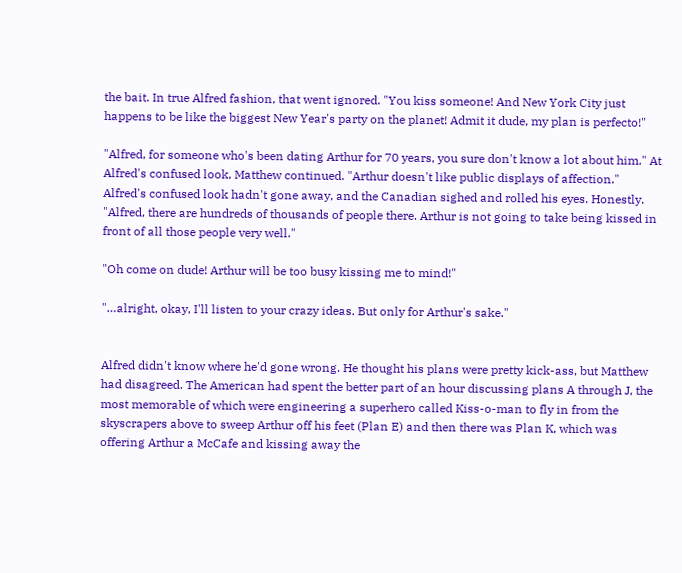the bait. In true Alfred fashion, that went ignored. "You kiss someone! And New York City just happens to be like the biggest New Year's party on the planet! Admit it dude, my plan is perfecto!"

"Alfred, for someone who's been dating Arthur for 70 years, you sure don't know a lot about him." At Alfred's confused look, Matthew continued. "Arthur doesn't like public displays of affection." Alfred's confused look hadn't gone away, and the Canadian sighed and rolled his eyes. Honestly. "Alfred, there are hundreds of thousands of people there. Arthur is not going to take being kissed in front of all those people very well."

"Oh come on dude! Arthur will be too busy kissing me to mind!"

"…alright, okay, I'll listen to your crazy ideas. But only for Arthur's sake."


Alfred didn't know where he'd gone wrong. He thought his plans were pretty kick-ass, but Matthew had disagreed. The American had spent the better part of an hour discussing plans A through J, the most memorable of which were engineering a superhero called Kiss-o-man to fly in from the skyscrapers above to sweep Arthur off his feet (Plan E) and then there was Plan K, which was offering Arthur a McCafe and kissing away the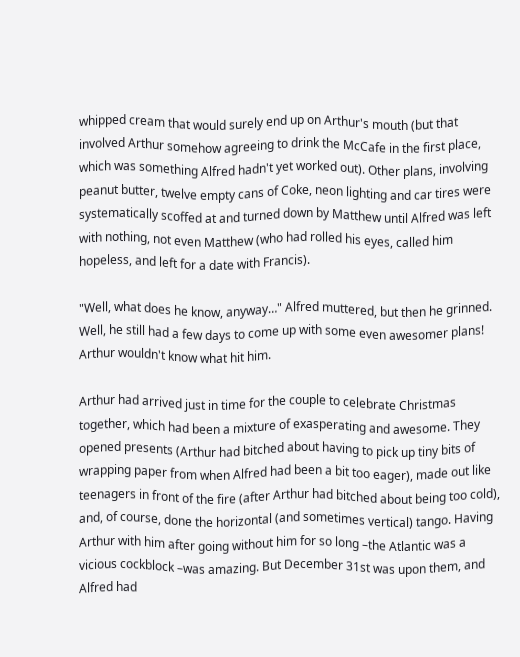whipped cream that would surely end up on Arthur's mouth (but that involved Arthur somehow agreeing to drink the McCafe in the first place, which was something Alfred hadn't yet worked out). Other plans, involving peanut butter, twelve empty cans of Coke, neon lighting and car tires were systematically scoffed at and turned down by Matthew until Alfred was left with nothing, not even Matthew (who had rolled his eyes, called him hopeless, and left for a date with Francis).

"Well, what does he know, anyway…" Alfred muttered, but then he grinned. Well, he still had a few days to come up with some even awesomer plans! Arthur wouldn't know what hit him.

Arthur had arrived just in time for the couple to celebrate Christmas together, which had been a mixture of exasperating and awesome. They opened presents (Arthur had bitched about having to pick up tiny bits of wrapping paper from when Alfred had been a bit too eager), made out like teenagers in front of the fire (after Arthur had bitched about being too cold), and, of course, done the horizontal (and sometimes vertical) tango. Having Arthur with him after going without him for so long –the Atlantic was a vicious cockblock –was amazing. But December 31st was upon them, and Alfred had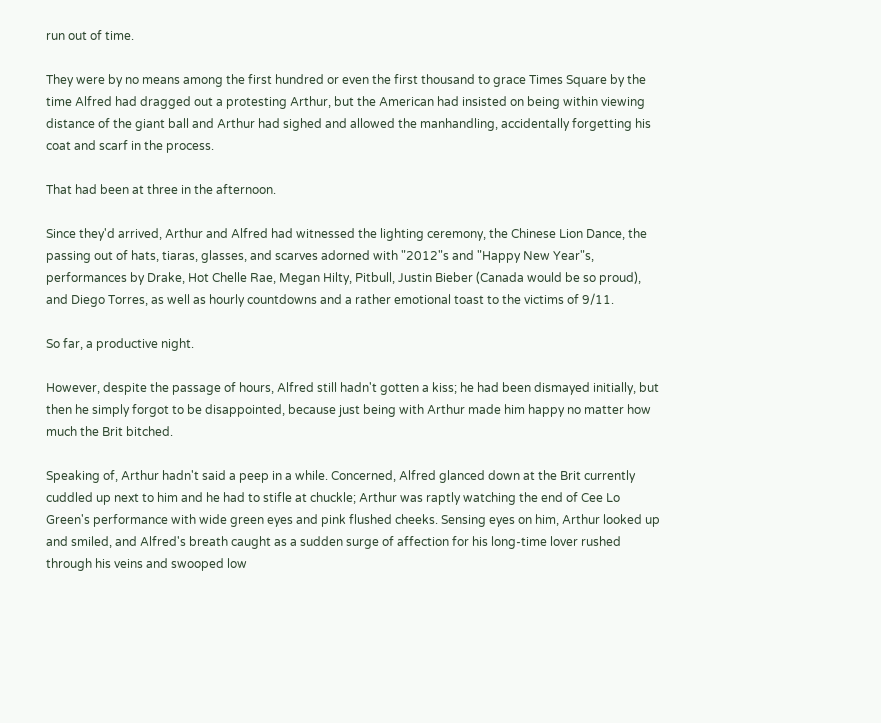run out of time.

They were by no means among the first hundred or even the first thousand to grace Times Square by the time Alfred had dragged out a protesting Arthur, but the American had insisted on being within viewing distance of the giant ball and Arthur had sighed and allowed the manhandling, accidentally forgetting his coat and scarf in the process.

That had been at three in the afternoon.

Since they'd arrived, Arthur and Alfred had witnessed the lighting ceremony, the Chinese Lion Dance, the passing out of hats, tiaras, glasses, and scarves adorned with "2012"s and "Happy New Year"s, performances by Drake, Hot Chelle Rae, Megan Hilty, Pitbull, Justin Bieber (Canada would be so proud), and Diego Torres, as well as hourly countdowns and a rather emotional toast to the victims of 9/11.

So far, a productive night.

However, despite the passage of hours, Alfred still hadn't gotten a kiss; he had been dismayed initially, but then he simply forgot to be disappointed, because just being with Arthur made him happy no matter how much the Brit bitched.

Speaking of, Arthur hadn't said a peep in a while. Concerned, Alfred glanced down at the Brit currently cuddled up next to him and he had to stifle at chuckle; Arthur was raptly watching the end of Cee Lo Green's performance with wide green eyes and pink flushed cheeks. Sensing eyes on him, Arthur looked up and smiled, and Alfred's breath caught as a sudden surge of affection for his long-time lover rushed through his veins and swooped low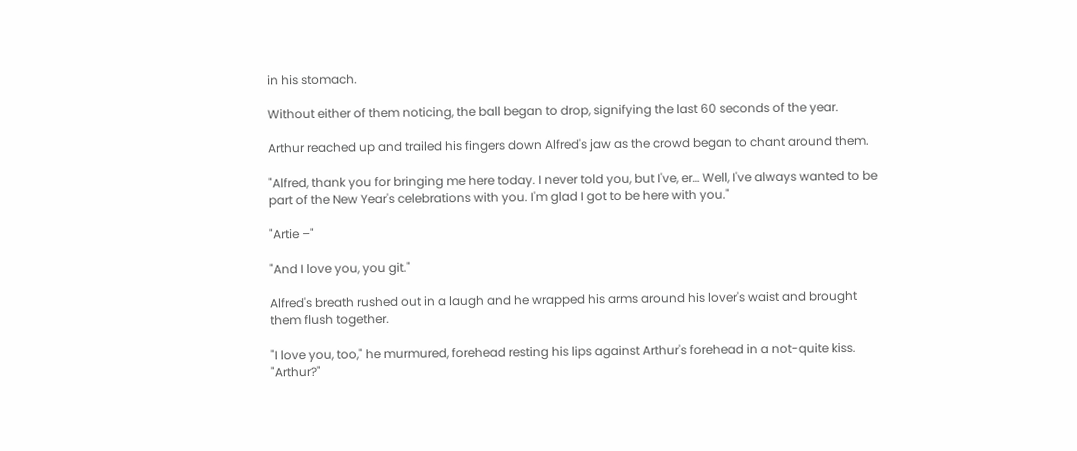in his stomach.

Without either of them noticing, the ball began to drop, signifying the last 60 seconds of the year.

Arthur reached up and trailed his fingers down Alfred's jaw as the crowd began to chant around them.

"Alfred, thank you for bringing me here today. I never told you, but I've, er… Well, I've always wanted to be part of the New Year's celebrations with you. I'm glad I got to be here with you."

"Artie –"

"And I love you, you git."

Alfred's breath rushed out in a laugh and he wrapped his arms around his lover's waist and brought them flush together.

"I love you, too," he murmured, forehead resting his lips against Arthur's forehead in a not-quite kiss. "Arthur?"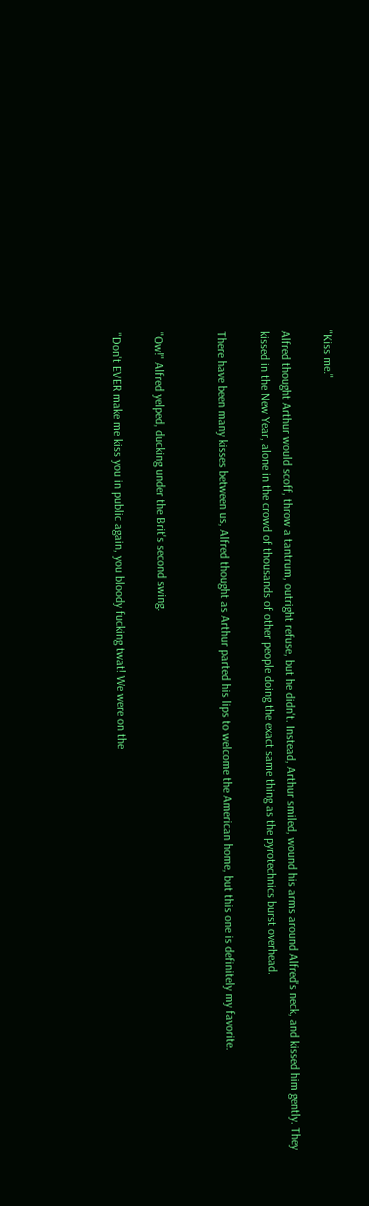"Kiss me."

Alfred thought Arthur would scoff, throw a tantrum, outright refuse, but he didn't. Instead, Arthur smiled, wound his arms around Alfred's neck, and kissed him gently. They kissed in the New Year, alone in the crowd of thousands of other people doing the exact same thing as the pyrotechnics burst overhead.

There have been many kisses between us, Alfred thought as Arthur parted his lips to welcome the American home, but this one is definitely my favorite.


"Ow!" Alfred yelped, ducking under the Brit's second swing.

"Don't EVER make me kiss you in public again, you bloody fucking twat! We were on the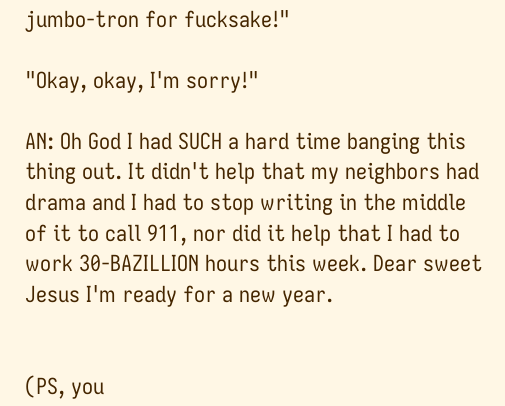jumbo-tron for fucksake!"

"Okay, okay, I'm sorry!"

AN: Oh God I had SUCH a hard time banging this thing out. It didn't help that my neighbors had drama and I had to stop writing in the middle of it to call 911, nor did it help that I had to work 30-BAZILLION hours this week. Dear sweet Jesus I'm ready for a new year.


(PS, you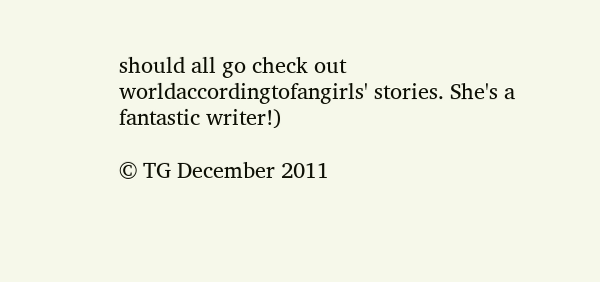should all go check out worldaccordingtofangirls' stories. She's a fantastic writer!)

© TG December 2011